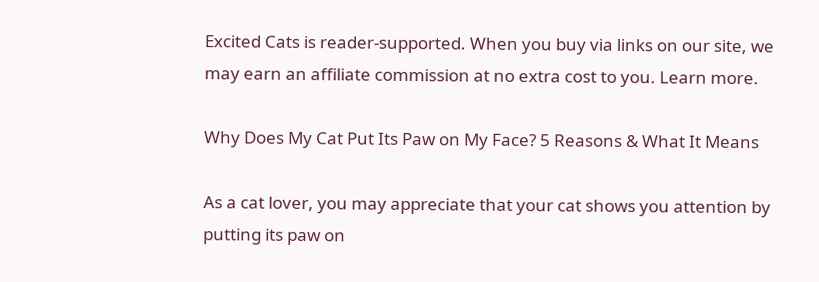Excited Cats is reader-supported. When you buy via links on our site, we may earn an affiliate commission at no extra cost to you. Learn more.

Why Does My Cat Put Its Paw on My Face? 5 Reasons & What It Means

As a cat lover, you may appreciate that your cat shows you attention by putting its paw on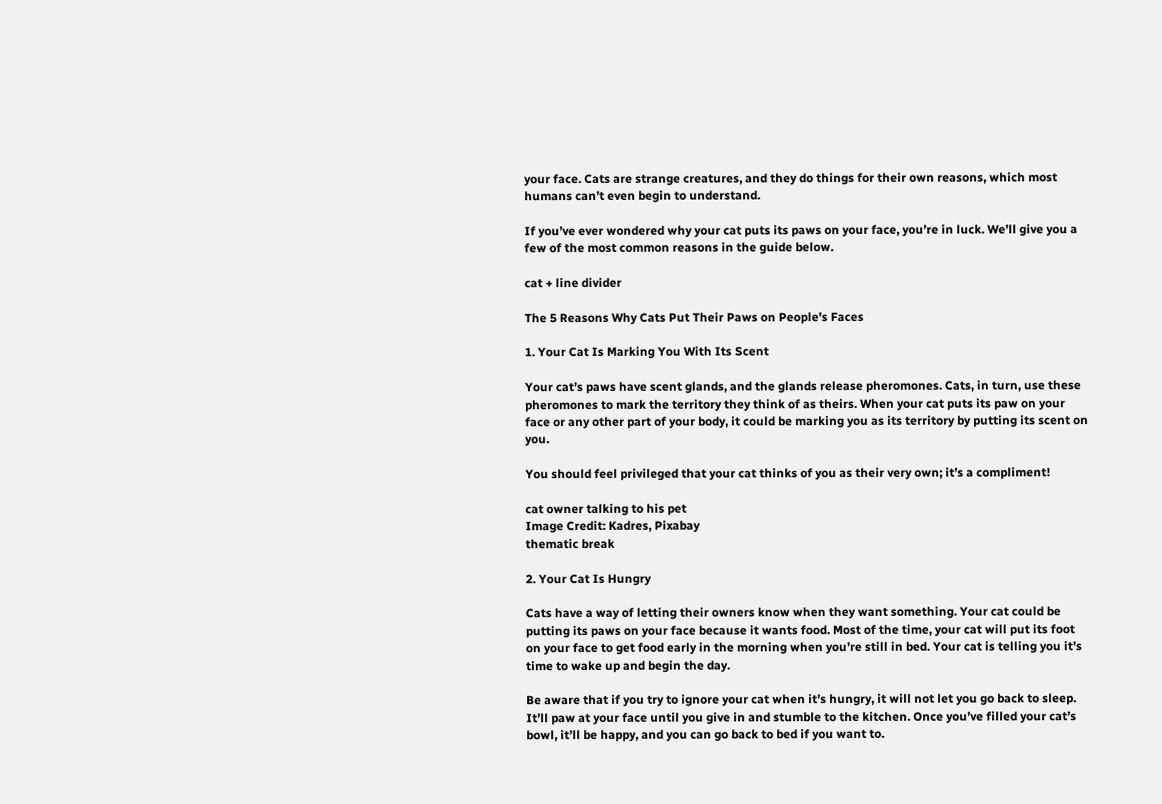your face. Cats are strange creatures, and they do things for their own reasons, which most humans can’t even begin to understand.

If you’ve ever wondered why your cat puts its paws on your face, you’re in luck. We’ll give you a few of the most common reasons in the guide below.

cat + line divider

The 5 Reasons Why Cats Put Their Paws on People’s Faces

1. Your Cat Is Marking You With Its Scent

Your cat’s paws have scent glands, and the glands release pheromones. Cats, in turn, use these pheromones to mark the territory they think of as theirs. When your cat puts its paw on your face or any other part of your body, it could be marking you as its territory by putting its scent on you.

You should feel privileged that your cat thinks of you as their very own; it’s a compliment!

cat owner talking to his pet
Image Credit: Kadres, Pixabay
thematic break

2. Your Cat Is Hungry

Cats have a way of letting their owners know when they want something. Your cat could be putting its paws on your face because it wants food. Most of the time, your cat will put its foot on your face to get food early in the morning when you’re still in bed. Your cat is telling you it’s time to wake up and begin the day.

Be aware that if you try to ignore your cat when it’s hungry, it will not let you go back to sleep. It’ll paw at your face until you give in and stumble to the kitchen. Once you’ve filled your cat’s bowl, it’ll be happy, and you can go back to bed if you want to.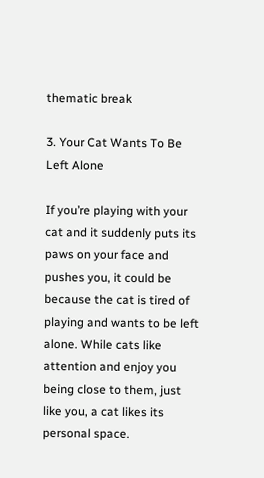thematic break

3. Your Cat Wants To Be Left Alone

If you’re playing with your cat and it suddenly puts its paws on your face and pushes you, it could be because the cat is tired of playing and wants to be left alone. While cats like attention and enjoy you being close to them, just like you, a cat likes its personal space.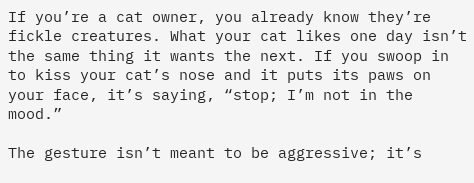If you’re a cat owner, you already know they’re fickle creatures. What your cat likes one day isn’t the same thing it wants the next. If you swoop in to kiss your cat’s nose and it puts its paws on your face, it’s saying, “stop; I’m not in the mood.”

The gesture isn’t meant to be aggressive; it’s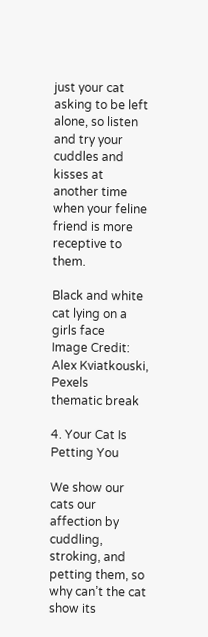just your cat asking to be left alone, so listen and try your cuddles and kisses at another time when your feline friend is more receptive to them.

Black and white cat lying on a girls face
Image Credit: Alex Kviatkouski, Pexels
thematic break

4. Your Cat Is Petting You

We show our cats our affection by cuddling, stroking, and petting them, so why can’t the cat show its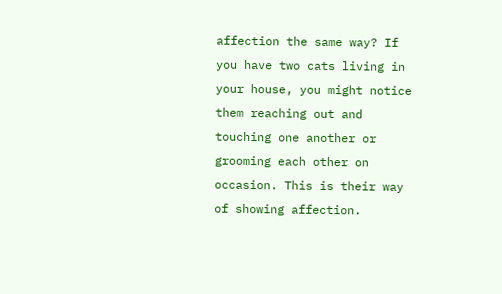affection the same way? If you have two cats living in your house, you might notice them reaching out and touching one another or grooming each other on occasion. This is their way of showing affection.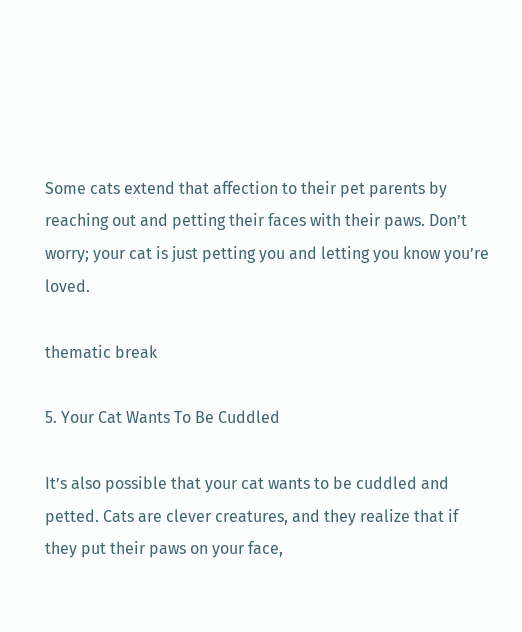Some cats extend that affection to their pet parents by reaching out and petting their faces with their paws. Don’t worry; your cat is just petting you and letting you know you’re loved.

thematic break

5. Your Cat Wants To Be Cuddled

It’s also possible that your cat wants to be cuddled and petted. Cats are clever creatures, and they realize that if they put their paws on your face,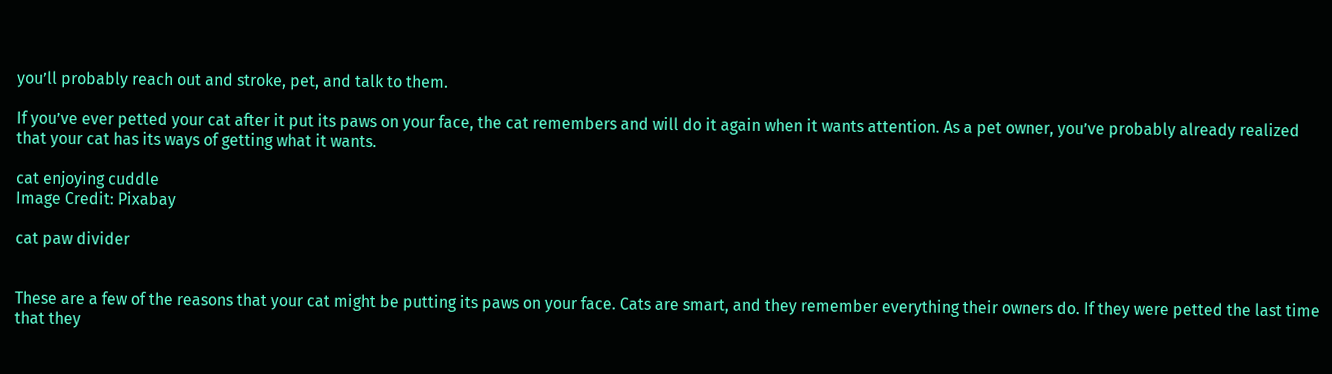you’ll probably reach out and stroke, pet, and talk to them.

If you’ve ever petted your cat after it put its paws on your face, the cat remembers and will do it again when it wants attention. As a pet owner, you’ve probably already realized that your cat has its ways of getting what it wants.

cat enjoying cuddle
Image Credit: Pixabay

cat paw divider


These are a few of the reasons that your cat might be putting its paws on your face. Cats are smart, and they remember everything their owners do. If they were petted the last time that they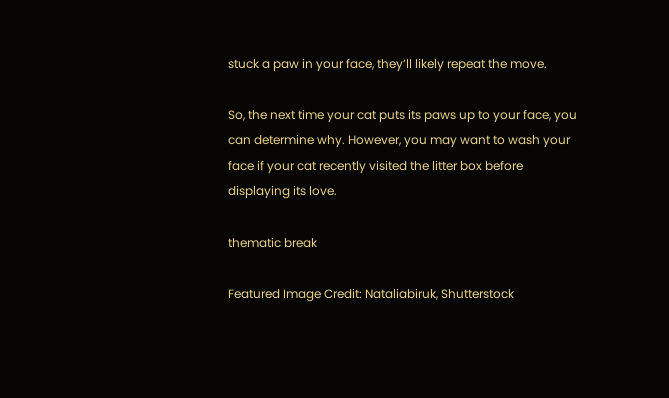stuck a paw in your face, they’ll likely repeat the move.

So, the next time your cat puts its paws up to your face, you can determine why. However, you may want to wash your face if your cat recently visited the litter box before displaying its love.

thematic break

Featured Image Credit: Nataliabiruk, Shutterstock